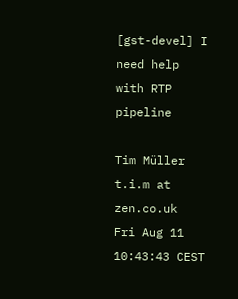[gst-devel] I need help with RTP pipeline

Tim Müller t.i.m at zen.co.uk
Fri Aug 11 10:43:43 CEST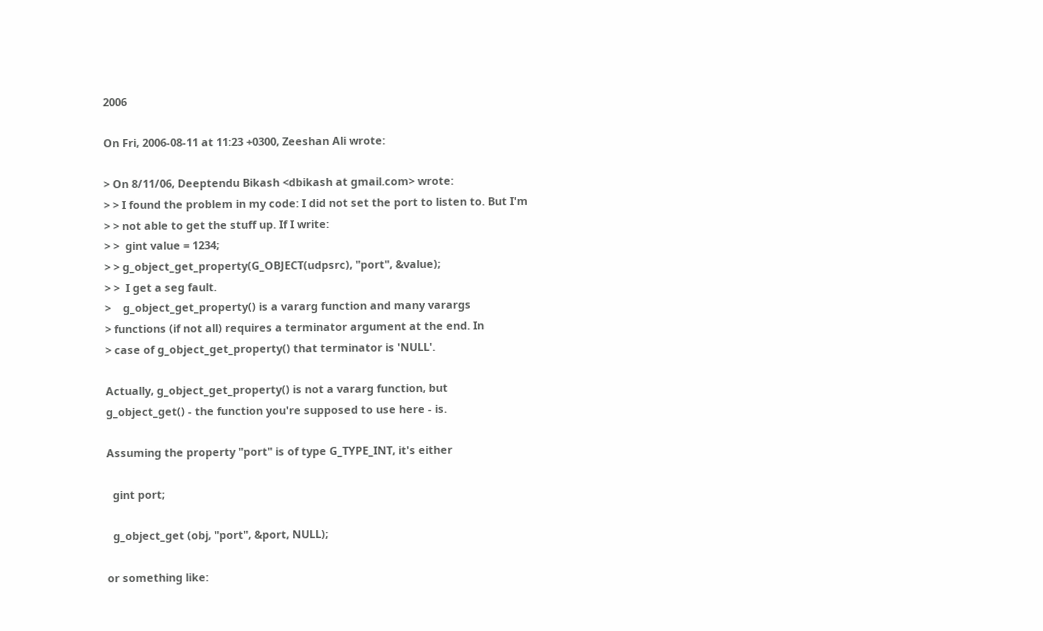2006

On Fri, 2006-08-11 at 11:23 +0300, Zeeshan Ali wrote:

> On 8/11/06, Deeptendu Bikash <dbikash at gmail.com> wrote:
> > I found the problem in my code: I did not set the port to listen to. But I'm
> > not able to get the stuff up. If I write:
> >  gint value = 1234;
> > g_object_get_property(G_OBJECT(udpsrc), "port", &value);
> >  I get a seg fault.
>    g_object_get_property() is a vararg function and many varargs
> functions (if not all) requires a terminator argument at the end. In
> case of g_object_get_property() that terminator is 'NULL'.

Actually, g_object_get_property() is not a vararg function, but
g_object_get() - the function you're supposed to use here - is.

Assuming the property "port" is of type G_TYPE_INT, it's either

  gint port;

  g_object_get (obj, "port", &port, NULL);

or something like: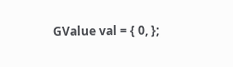GValue val = { 0, };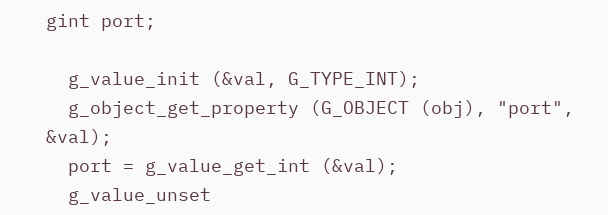gint port;

  g_value_init (&val, G_TYPE_INT);
  g_object_get_property (G_OBJECT (obj), "port", &val);
  port = g_value_get_int (&val);
  g_value_unset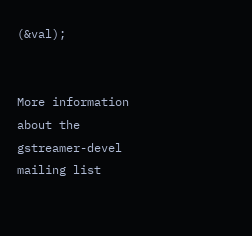(&val);


More information about the gstreamer-devel mailing list